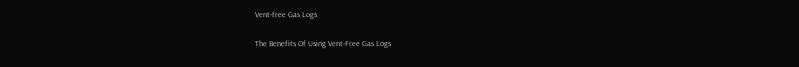Vent-free Gas Logs

The Benefits Of Using Vent-Free Gas Logs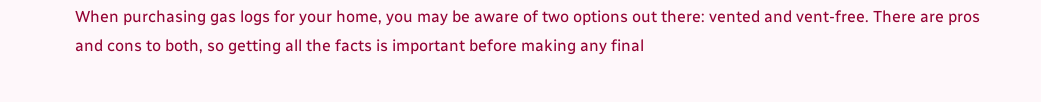When purchasing gas logs for your home, you may be aware of two options out there: vented and vent-free. There are pros and cons to both, so getting all the facts is important before making any final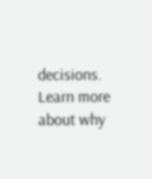decisions. Learn more about why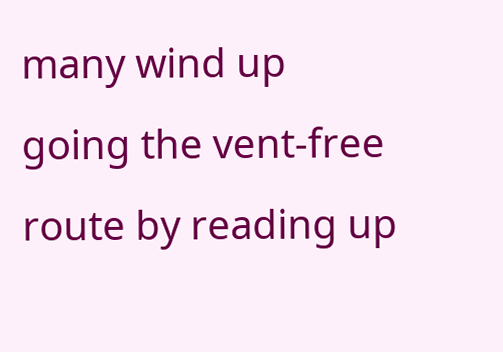many wind up going the vent-free route by reading up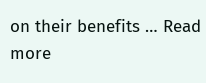on their benefits … Read more